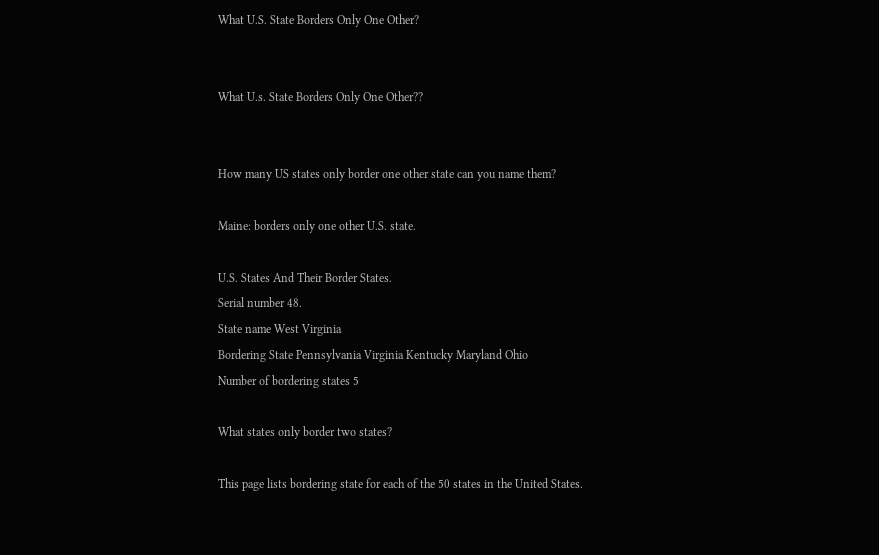What U.S. State Borders Only One Other?


What U.s. State Borders Only One Other??


How many US states only border one other state can you name them?

Maine: borders only one other U.S. state.

U.S. States And Their Border States.
Serial number 48.
State name West Virginia
Bordering State Pennsylvania Virginia Kentucky Maryland Ohio
Number of bordering states 5

What states only border two states?

This page lists bordering state for each of the 50 states in the United States.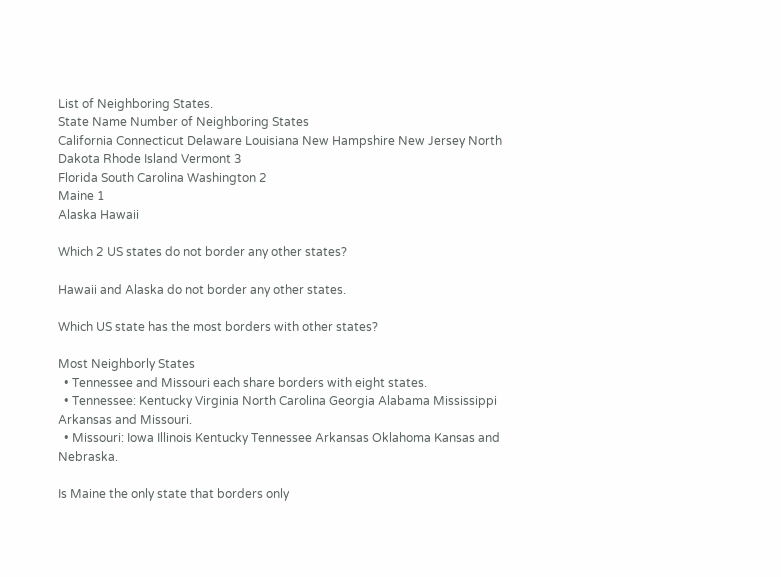List of Neighboring States.
State Name Number of Neighboring States
California Connecticut Delaware Louisiana New Hampshire New Jersey North Dakota Rhode Island Vermont 3
Florida South Carolina Washington 2
Maine 1
Alaska Hawaii

Which 2 US states do not border any other states?

Hawaii and Alaska do not border any other states.

Which US state has the most borders with other states?

Most Neighborly States
  • Tennessee and Missouri each share borders with eight states.
  • Tennessee: Kentucky Virginia North Carolina Georgia Alabama Mississippi Arkansas and Missouri.
  • Missouri: Iowa Illinois Kentucky Tennessee Arkansas Oklahoma Kansas and Nebraska.

Is Maine the only state that borders only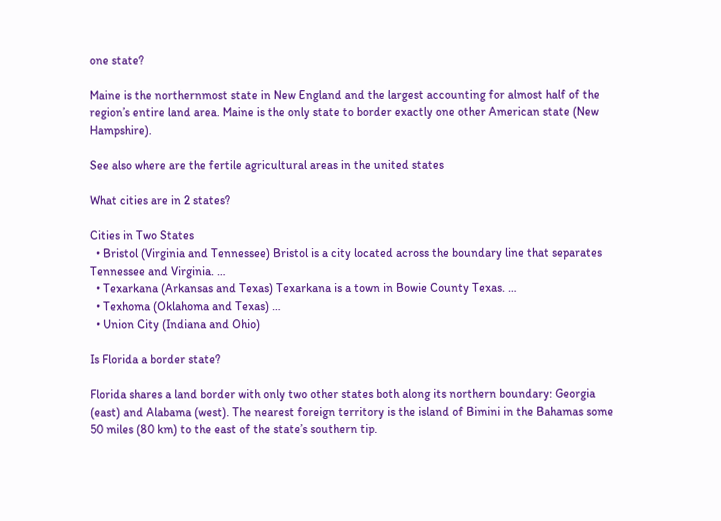one state?

Maine is the northernmost state in New England and the largest accounting for almost half of the region’s entire land area. Maine is the only state to border exactly one other American state (New Hampshire).

See also where are the fertile agricultural areas in the united states

What cities are in 2 states?

Cities in Two States
  • Bristol (Virginia and Tennessee) Bristol is a city located across the boundary line that separates Tennessee and Virginia. …
  • Texarkana (Arkansas and Texas) Texarkana is a town in Bowie County Texas. …
  • Texhoma (Oklahoma and Texas) …
  • Union City (Indiana and Ohio)

Is Florida a border state?

Florida shares a land border with only two other states both along its northern boundary: Georgia (east) and Alabama (west). The nearest foreign territory is the island of Bimini in the Bahamas some 50 miles (80 km) to the east of the state’s southern tip.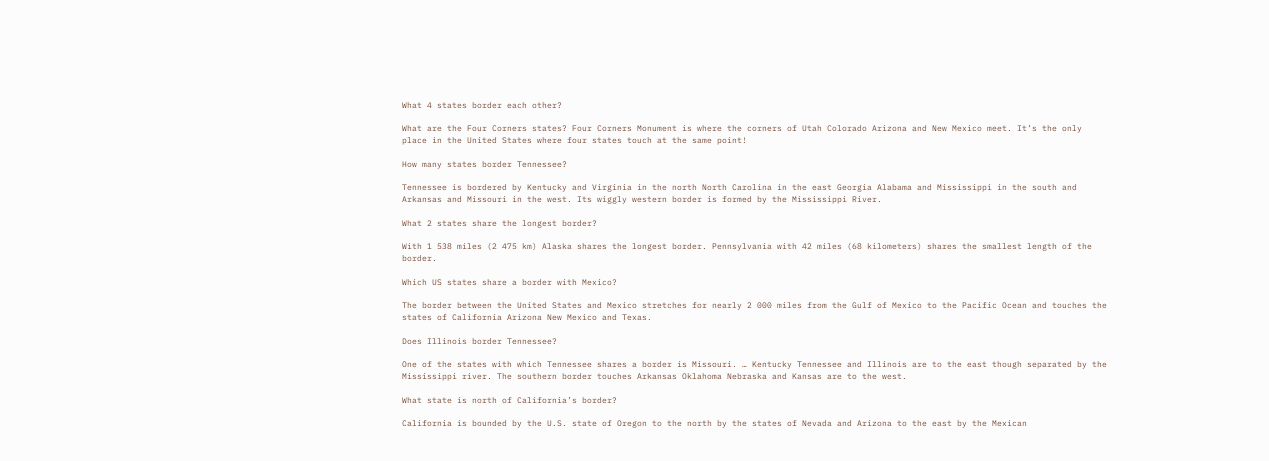What 4 states border each other?

What are the Four Corners states? Four Corners Monument is where the corners of Utah Colorado Arizona and New Mexico meet. It’s the only place in the United States where four states touch at the same point!

How many states border Tennessee?

Tennessee is bordered by Kentucky and Virginia in the north North Carolina in the east Georgia Alabama and Mississippi in the south and Arkansas and Missouri in the west. Its wiggly western border is formed by the Mississippi River.

What 2 states share the longest border?

With 1 538 miles (2 475 km) Alaska shares the longest border. Pennsylvania with 42 miles (68 kilometers) shares the smallest length of the border.

Which US states share a border with Mexico?

The border between the United States and Mexico stretches for nearly 2 000 miles from the Gulf of Mexico to the Pacific Ocean and touches the states of California Arizona New Mexico and Texas.

Does Illinois border Tennessee?

One of the states with which Tennessee shares a border is Missouri. … Kentucky Tennessee and Illinois are to the east though separated by the Mississippi river. The southern border touches Arkansas Oklahoma Nebraska and Kansas are to the west.

What state is north of California’s border?

California is bounded by the U.S. state of Oregon to the north by the states of Nevada and Arizona to the east by the Mexican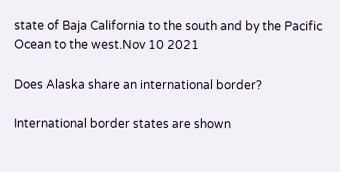state of Baja California to the south and by the Pacific Ocean to the west.Nov 10 2021

Does Alaska share an international border?

International border states are shown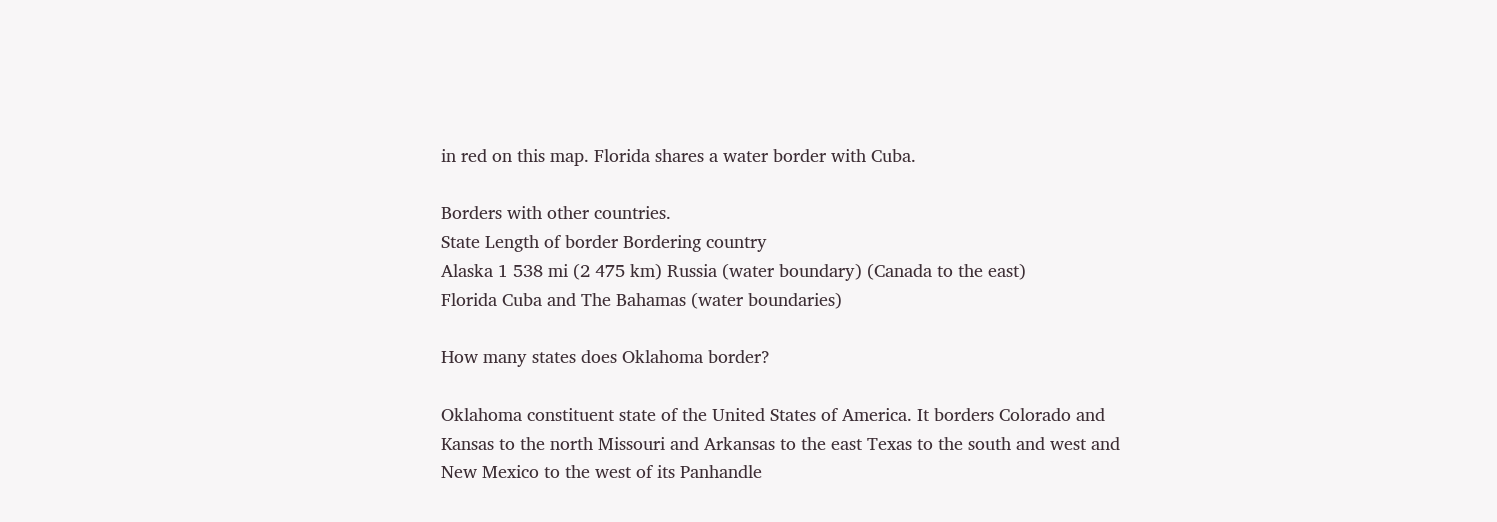in red on this map. Florida shares a water border with Cuba.

Borders with other countries.
State Length of border Bordering country
Alaska 1 538 mi (2 475 km) Russia (water boundary) (Canada to the east)
Florida Cuba and The Bahamas (water boundaries)

How many states does Oklahoma border?

Oklahoma constituent state of the United States of America. It borders Colorado and Kansas to the north Missouri and Arkansas to the east Texas to the south and west and New Mexico to the west of its Panhandle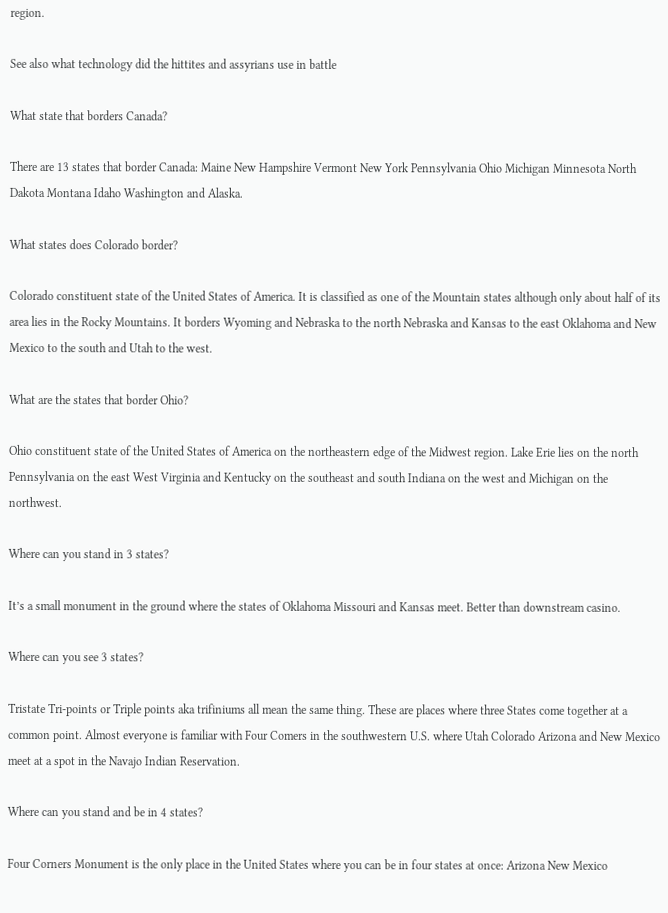region.

See also what technology did the hittites and assyrians use in battle

What state that borders Canada?

There are 13 states that border Canada: Maine New Hampshire Vermont New York Pennsylvania Ohio Michigan Minnesota North Dakota Montana Idaho Washington and Alaska.

What states does Colorado border?

Colorado constituent state of the United States of America. It is classified as one of the Mountain states although only about half of its area lies in the Rocky Mountains. It borders Wyoming and Nebraska to the north Nebraska and Kansas to the east Oklahoma and New Mexico to the south and Utah to the west.

What are the states that border Ohio?

Ohio constituent state of the United States of America on the northeastern edge of the Midwest region. Lake Erie lies on the north Pennsylvania on the east West Virginia and Kentucky on the southeast and south Indiana on the west and Michigan on the northwest.

Where can you stand in 3 states?

It’s a small monument in the ground where the states of Oklahoma Missouri and Kansas meet. Better than downstream casino.

Where can you see 3 states?

Tristate Tri-points or Triple points aka trifiniums all mean the same thing. These are places where three States come together at a common point. Almost everyone is familiar with Four Comers in the southwestern U.S. where Utah Colorado Arizona and New Mexico meet at a spot in the Navajo Indian Reservation.

Where can you stand and be in 4 states?

Four Corners Monument is the only place in the United States where you can be in four states at once: Arizona New Mexico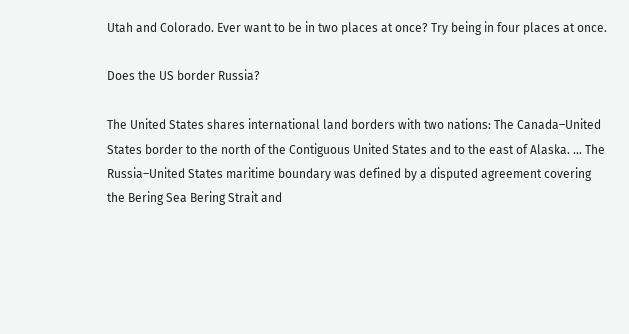Utah and Colorado. Ever want to be in two places at once? Try being in four places at once.

Does the US border Russia?

The United States shares international land borders with two nations: The Canada–United States border to the north of the Contiguous United States and to the east of Alaska. … The Russia–United States maritime boundary was defined by a disputed agreement covering the Bering Sea Bering Strait and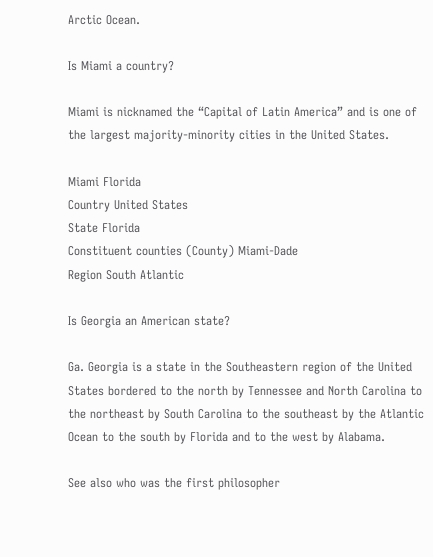Arctic Ocean.

Is Miami a country?

Miami is nicknamed the “Capital of Latin America” and is one of the largest majority-minority cities in the United States.

Miami Florida
Country United States
State Florida
Constituent counties (County) Miami-Dade
Region South Atlantic

Is Georgia an American state?

Ga. Georgia is a state in the Southeastern region of the United States bordered to the north by Tennessee and North Carolina to the northeast by South Carolina to the southeast by the Atlantic Ocean to the south by Florida and to the west by Alabama.

See also who was the first philosopher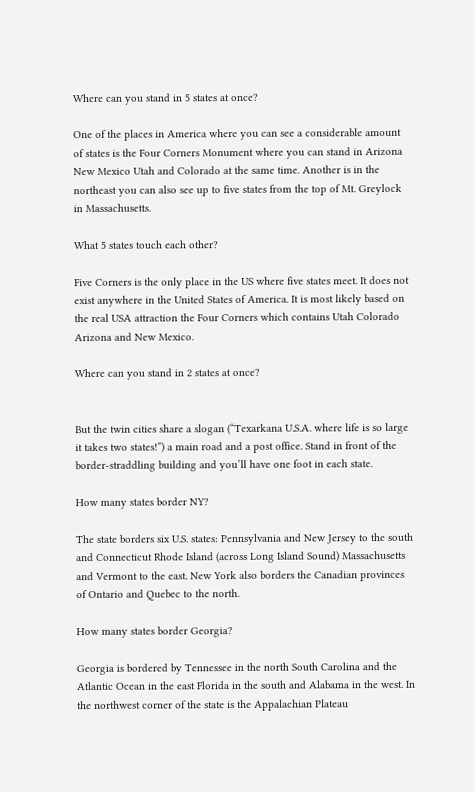Where can you stand in 5 states at once?

One of the places in America where you can see a considerable amount of states is the Four Corners Monument where you can stand in Arizona New Mexico Utah and Colorado at the same time. Another is in the northeast you can also see up to five states from the top of Mt. Greylock in Massachusetts.

What 5 states touch each other?

Five Corners is the only place in the US where five states meet. It does not exist anywhere in the United States of America. It is most likely based on the real USA attraction the Four Corners which contains Utah Colorado Arizona and New Mexico.

Where can you stand in 2 states at once?


But the twin cities share a slogan (“Texarkana U.S.A. where life is so large it takes two states!”) a main road and a post office. Stand in front of the border-straddling building and you’ll have one foot in each state.

How many states border NY?

The state borders six U.S. states: Pennsylvania and New Jersey to the south and Connecticut Rhode Island (across Long Island Sound) Massachusetts and Vermont to the east. New York also borders the Canadian provinces of Ontario and Quebec to the north.

How many states border Georgia?

Georgia is bordered by Tennessee in the north South Carolina and the Atlantic Ocean in the east Florida in the south and Alabama in the west. In the northwest corner of the state is the Appalachian Plateau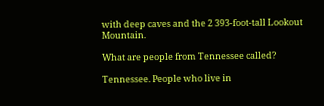with deep caves and the 2 393-foot-tall Lookout Mountain.

What are people from Tennessee called?

Tennessee. People who live in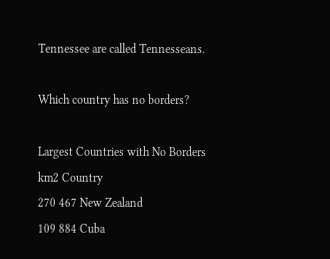Tennessee are called Tennesseans.

Which country has no borders?

Largest Countries with No Borders
km2 Country
270 467 New Zealand
109 884 Cuba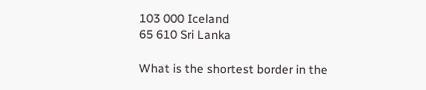103 000 Iceland
65 610 Sri Lanka

What is the shortest border in the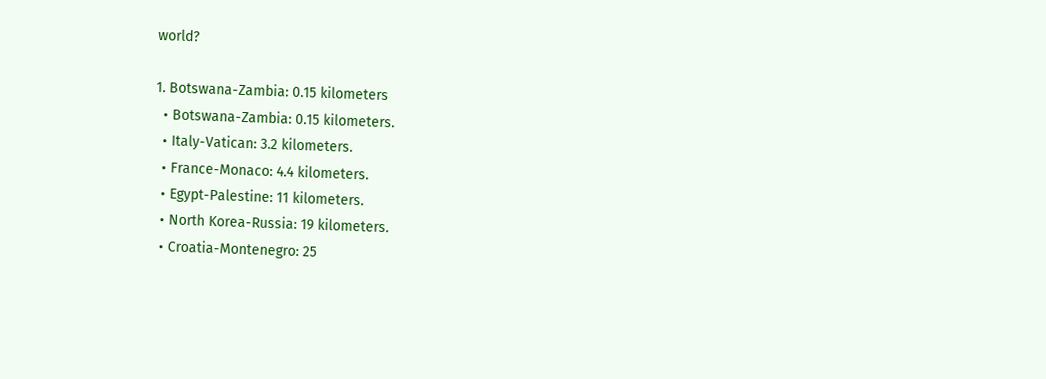world?

1. Botswana-Zambia: 0.15 kilometers
  • Botswana-Zambia: 0.15 kilometers.
  • Italy-Vatican: 3.2 kilometers.
  • France-Monaco: 4.4 kilometers.
  • Egypt-Palestine: 11 kilometers.
  • North Korea-Russia: 19 kilometers.
  • Croatia-Montenegro: 25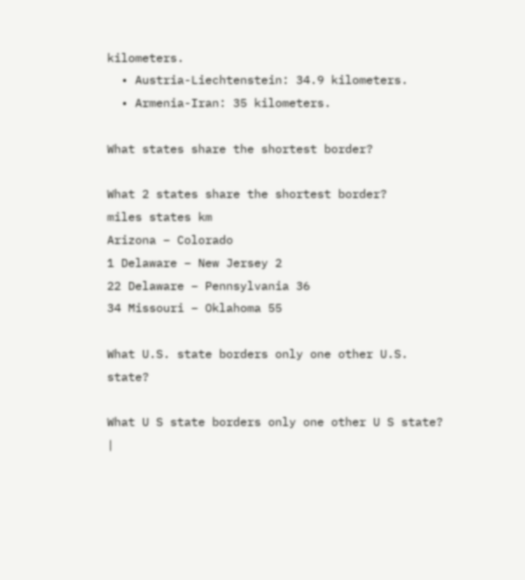kilometers.
  • Austria-Liechtenstein: 34.9 kilometers.
  • Armenia-Iran: 35 kilometers.

What states share the shortest border?

What 2 states share the shortest border?
miles states km
Arizona – Colorado
1 Delaware – New Jersey 2
22 Delaware – Pennsylvania 36
34 Missouri – Oklahoma 55

What U.S. state borders only one other U.S. state?

What U S state borders only one other U S state? |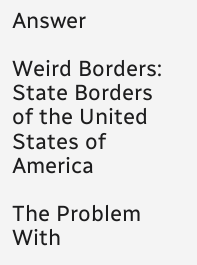Answer

Weird Borders: State Borders of the United States of America

The Problem With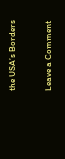the USA’s Borders

Leave a Comment